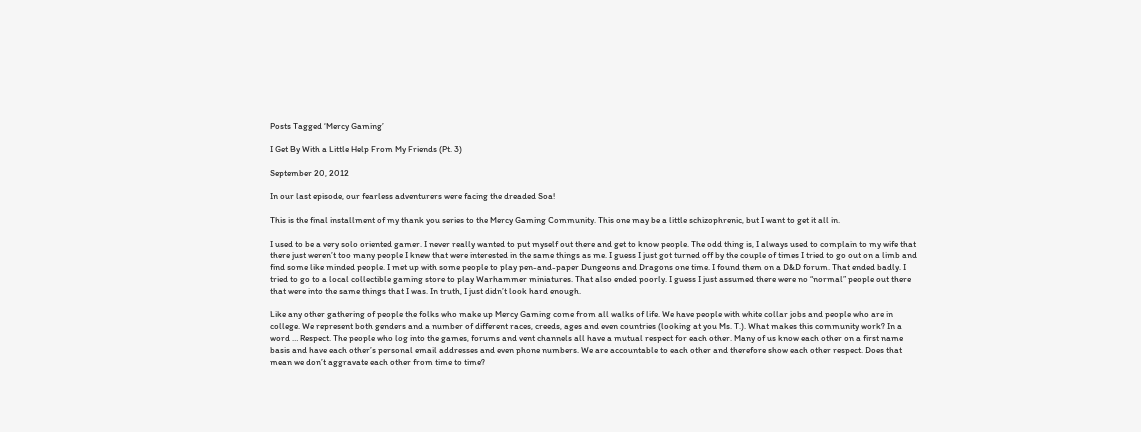Posts Tagged ‘Mercy Gaming’

I Get By With a Little Help From My Friends (Pt. 3)

September 20, 2012

In our last episode, our fearless adventurers were facing the dreaded Soa!

This is the final installment of my thank you series to the Mercy Gaming Community. This one may be a little schizophrenic, but I want to get it all in.

I used to be a very solo oriented gamer. I never really wanted to put myself out there and get to know people. The odd thing is, I always used to complain to my wife that there just weren’t too many people I knew that were interested in the same things as me. I guess I just got turned off by the couple of times I tried to go out on a limb and find some like minded people. I met up with some people to play pen-and-paper Dungeons and Dragons one time. I found them on a D&D forum. That ended badly. I tried to go to a local collectible gaming store to play Warhammer miniatures. That also ended poorly. I guess I just assumed there were no “normal” people out there that were into the same things that I was. In truth, I just didn’t look hard enough.

Like any other gathering of people the folks who make up Mercy Gaming come from all walks of life. We have people with white collar jobs and people who are in college. We represent both genders and a number of different races, creeds, ages and even countries (looking at you Ms. T.). What makes this community work? In a word … Respect. The people who log into the games, forums and vent channels all have a mutual respect for each other. Many of us know each other on a first name basis and have each other’s personal email addresses and even phone numbers. We are accountable to each other and therefore show each other respect. Does that mean we don’t aggravate each other from time to time?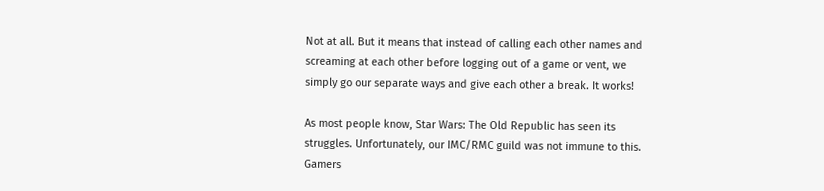Not at all. But it means that instead of calling each other names and screaming at each other before logging out of a game or vent, we simply go our separate ways and give each other a break. It works!

As most people know, Star Wars: The Old Republic has seen its struggles. Unfortunately, our IMC/RMC guild was not immune to this. Gamers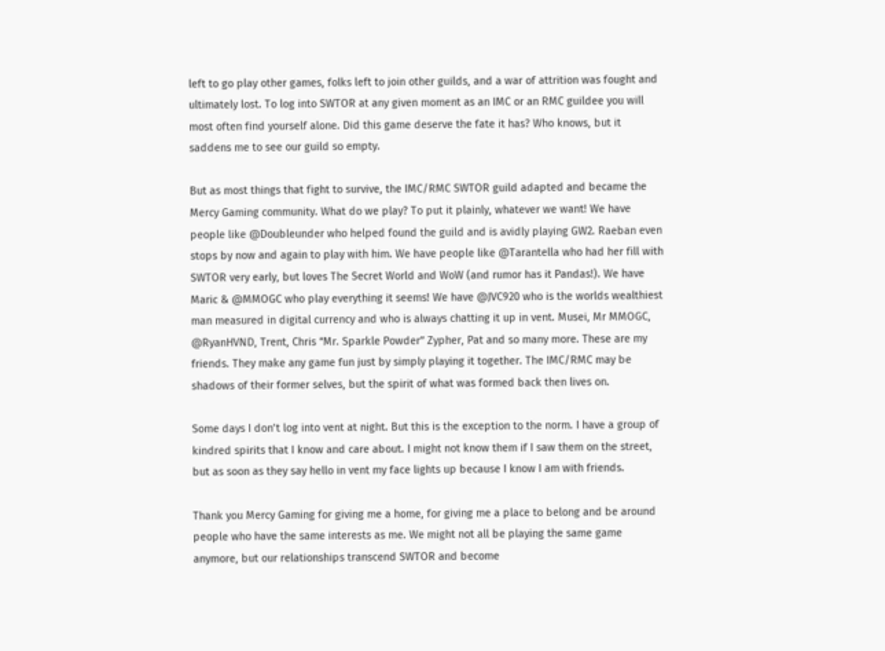left to go play other games, folks left to join other guilds, and a war of attrition was fought and ultimately lost. To log into SWTOR at any given moment as an IMC or an RMC guildee you will most often find yourself alone. Did this game deserve the fate it has? Who knows, but it saddens me to see our guild so empty.

But as most things that fight to survive, the IMC/RMC SWTOR guild adapted and became the Mercy Gaming community. What do we play? To put it plainly, whatever we want! We have people like @Doubleunder who helped found the guild and is avidly playing GW2. Raeban even stops by now and again to play with him. We have people like @Tarantella who had her fill with SWTOR very early, but loves The Secret World and WoW (and rumor has it Pandas!). We have Maric & @MMOGC who play everything it seems! We have @JVC920 who is the worlds wealthiest man measured in digital currency and who is always chatting it up in vent. Musei, Mr MMOGC, @RyanHVND, Trent, Chris “Mr. Sparkle Powder” Zypher, Pat and so many more. These are my friends. They make any game fun just by simply playing it together. The IMC/RMC may be shadows of their former selves, but the spirit of what was formed back then lives on.

Some days I don’t log into vent at night. But this is the exception to the norm. I have a group of kindred spirits that I know and care about. I might not know them if I saw them on the street, but as soon as they say hello in vent my face lights up because I know I am with friends.

Thank you Mercy Gaming for giving me a home, for giving me a place to belong and be around people who have the same interests as me. We might not all be playing the same game anymore, but our relationships transcend SWTOR and become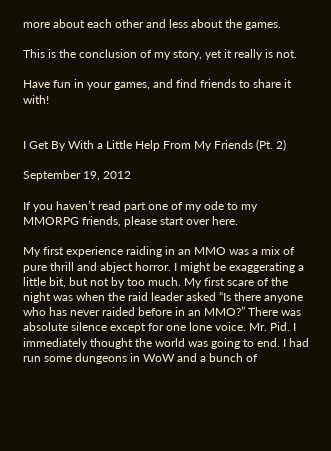more about each other and less about the games.

This is the conclusion of my story, yet it really is not.

Have fun in your games, and find friends to share it with!


I Get By With a Little Help From My Friends (Pt. 2)

September 19, 2012

If you haven’t read part one of my ode to my MMORPG friends, please start over here.

My first experience raiding in an MMO was a mix of pure thrill and abject horror. I might be exaggerating a little bit, but not by too much. My first scare of the night was when the raid leader asked “Is there anyone who has never raided before in an MMO?” There was absolute silence except for one lone voice. Mr. Pid. I immediately thought the world was going to end. I had run some dungeons in WoW and a bunch of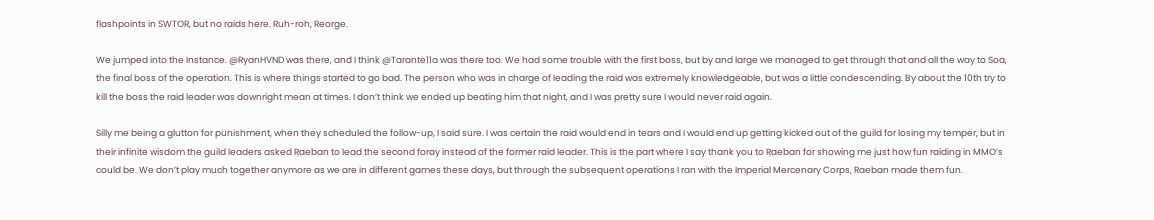flashpoints in SWTOR, but no raids here. Ruh-roh, Reorge.

We jumped into the Instance. @RyanHVND was there, and I think @Tarante11a was there too. We had some trouble with the first boss, but by and large we managed to get through that and all the way to Soa, the final boss of the operation. This is where things started to go bad. The person who was in charge of leading the raid was extremely knowledgeable, but was a little condescending. By about the 10th try to kill the boss the raid leader was downright mean at times. I don’t think we ended up beating him that night, and I was pretty sure I would never raid again.

Silly me being a glutton for punishment, when they scheduled the follow-up, I said sure. I was certain the raid would end in tears and I would end up getting kicked out of the guild for losing my temper, but in their infinite wisdom the guild leaders asked Raeban to lead the second foray instead of the former raid leader. This is the part where I say thank you to Raeban for showing me just how fun raiding in MMO’s could be. We don’t play much together anymore as we are in different games these days, but through the subsequent operations I ran with the Imperial Mercenary Corps, Raeban made them fun.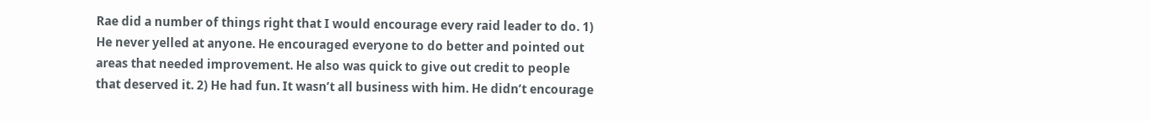Rae did a number of things right that I would encourage every raid leader to do. 1) He never yelled at anyone. He encouraged everyone to do better and pointed out areas that needed improvement. He also was quick to give out credit to people that deserved it. 2) He had fun. It wasn’t all business with him. He didn’t encourage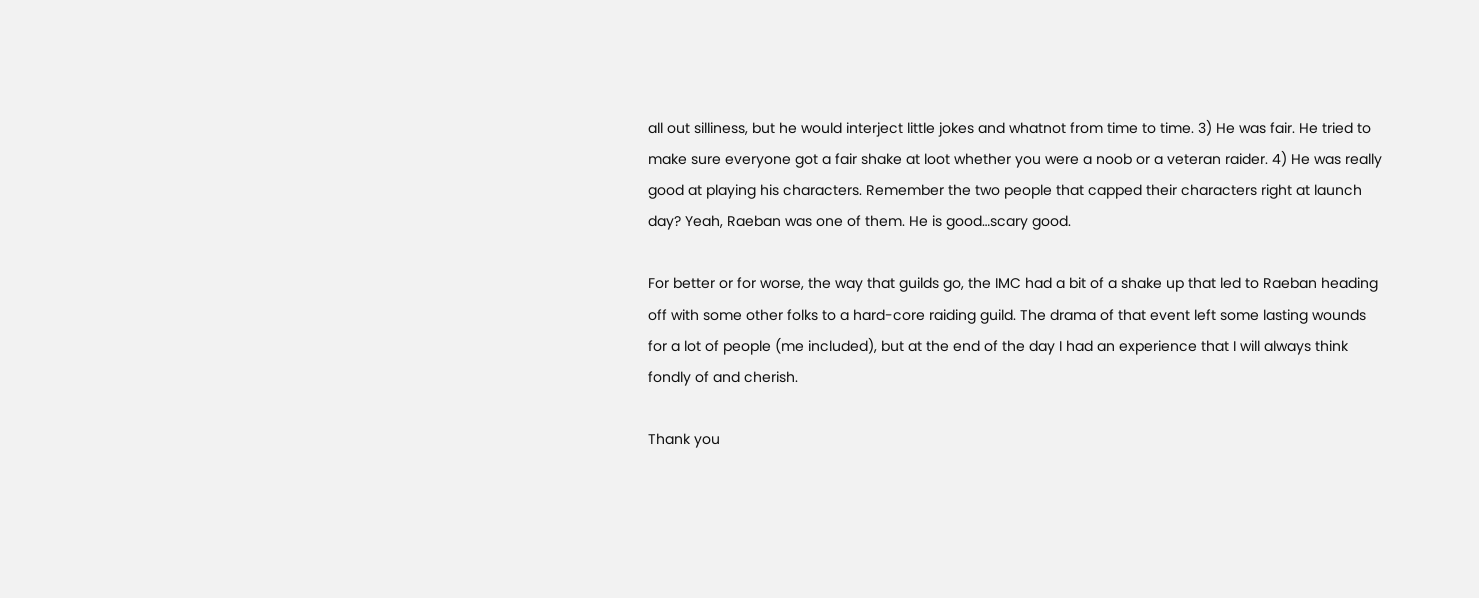all out silliness, but he would interject little jokes and whatnot from time to time. 3) He was fair. He tried to make sure everyone got a fair shake at loot whether you were a noob or a veteran raider. 4) He was really good at playing his characters. Remember the two people that capped their characters right at launch day? Yeah, Raeban was one of them. He is good…scary good.

For better or for worse, the way that guilds go, the IMC had a bit of a shake up that led to Raeban heading off with some other folks to a hard-core raiding guild. The drama of that event left some lasting wounds for a lot of people (me included), but at the end of the day I had an experience that I will always think fondly of and cherish.

Thank you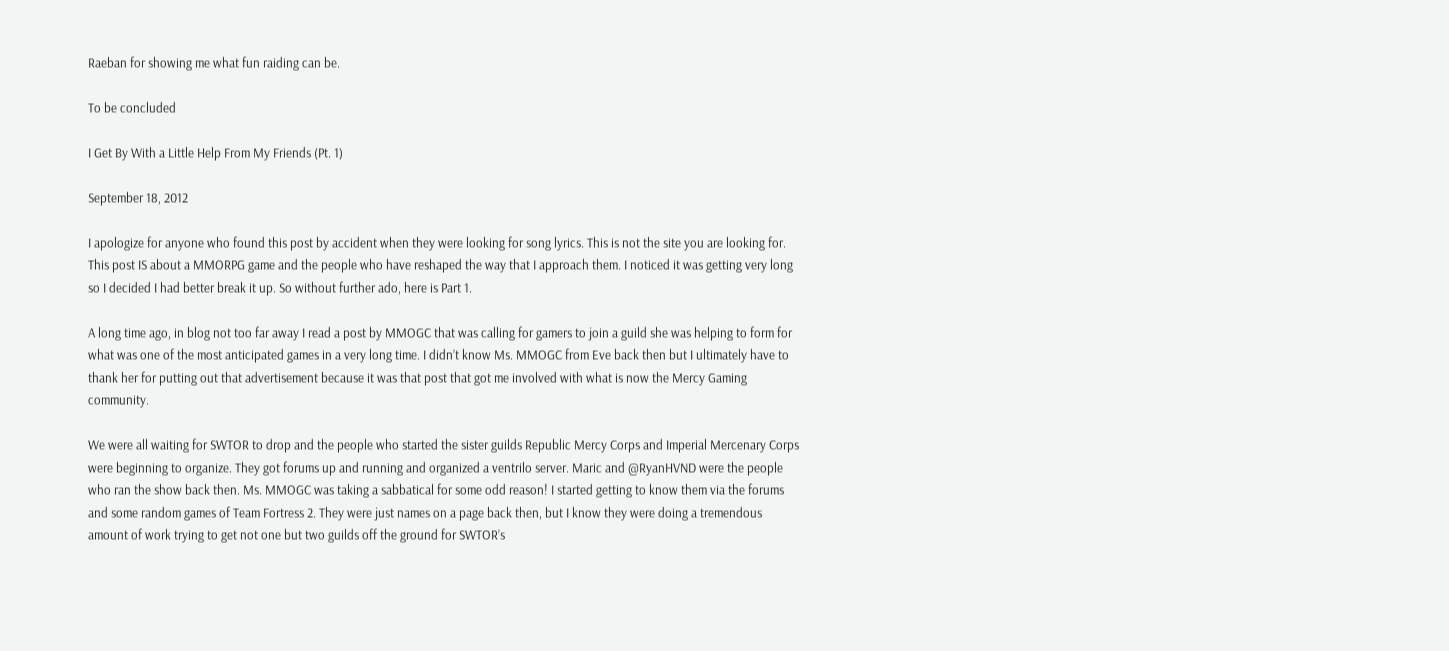Raeban for showing me what fun raiding can be.

To be concluded

I Get By With a Little Help From My Friends (Pt. 1)

September 18, 2012

I apologize for anyone who found this post by accident when they were looking for song lyrics. This is not the site you are looking for.
This post IS about a MMORPG game and the people who have reshaped the way that I approach them. I noticed it was getting very long so I decided I had better break it up. So without further ado, here is Part 1.

A long time ago, in blog not too far away I read a post by MMOGC that was calling for gamers to join a guild she was helping to form for what was one of the most anticipated games in a very long time. I didn’t know Ms. MMOGC from Eve back then but I ultimately have to thank her for putting out that advertisement because it was that post that got me involved with what is now the Mercy Gaming community.

We were all waiting for SWTOR to drop and the people who started the sister guilds Republic Mercy Corps and Imperial Mercenary Corps were beginning to organize. They got forums up and running and organized a ventrilo server. Maric and @RyanHVND were the people who ran the show back then. Ms. MMOGC was taking a sabbatical for some odd reason! I started getting to know them via the forums and some random games of Team Fortress 2. They were just names on a page back then, but I know they were doing a tremendous amount of work trying to get not one but two guilds off the ground for SWTOR’s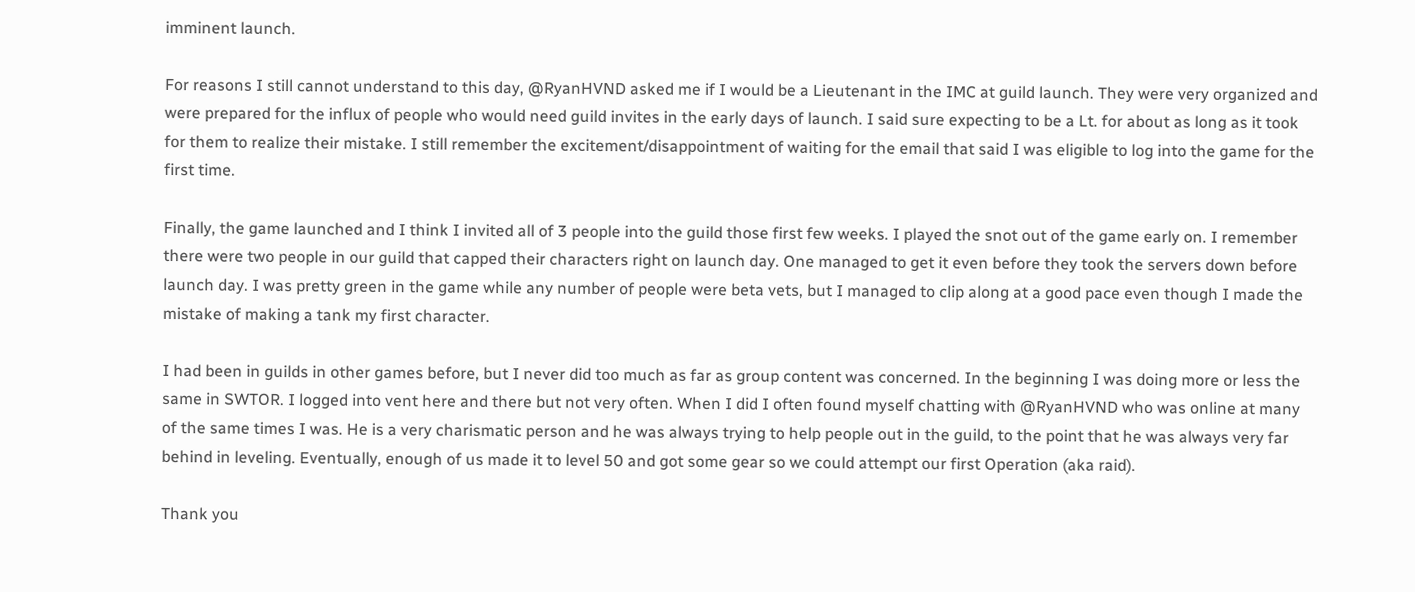imminent launch.

For reasons I still cannot understand to this day, @RyanHVND asked me if I would be a Lieutenant in the IMC at guild launch. They were very organized and were prepared for the influx of people who would need guild invites in the early days of launch. I said sure expecting to be a Lt. for about as long as it took for them to realize their mistake. I still remember the excitement/disappointment of waiting for the email that said I was eligible to log into the game for the first time.

Finally, the game launched and I think I invited all of 3 people into the guild those first few weeks. I played the snot out of the game early on. I remember there were two people in our guild that capped their characters right on launch day. One managed to get it even before they took the servers down before launch day. I was pretty green in the game while any number of people were beta vets, but I managed to clip along at a good pace even though I made the mistake of making a tank my first character.

I had been in guilds in other games before, but I never did too much as far as group content was concerned. In the beginning I was doing more or less the same in SWTOR. I logged into vent here and there but not very often. When I did I often found myself chatting with @RyanHVND who was online at many of the same times I was. He is a very charismatic person and he was always trying to help people out in the guild, to the point that he was always very far behind in leveling. Eventually, enough of us made it to level 50 and got some gear so we could attempt our first Operation (aka raid).

Thank you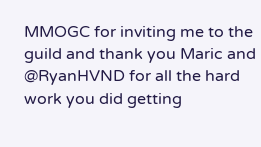MMOGC for inviting me to the guild and thank you Maric and @RyanHVND for all the hard work you did getting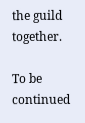the guild together.

To be continued